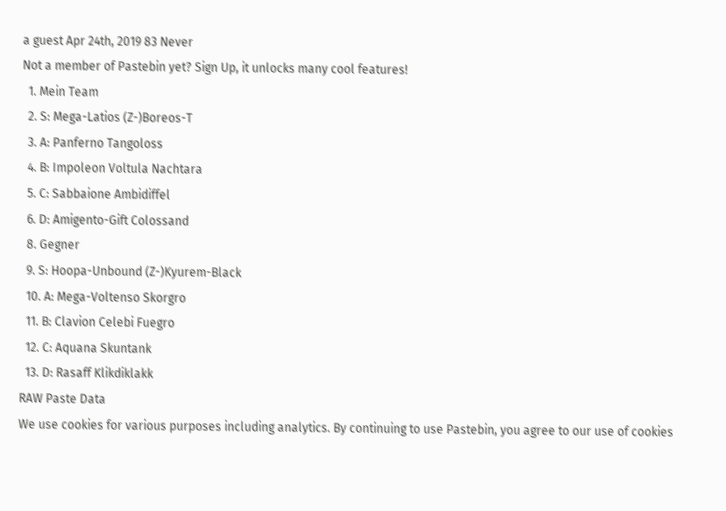a guest Apr 24th, 2019 83 Never
Not a member of Pastebin yet? Sign Up, it unlocks many cool features!
  1. Mein Team
  2. S: Mega-Latios (Z-)Boreos-T
  3. A: Panferno Tangoloss
  4. B: Impoleon Voltula Nachtara
  5. C: Sabbaione Ambidiffel
  6. D: Amigento-Gift Colossand
  8. Gegner
  9. S: Hoopa-Unbound (Z-)Kyurem-Black
  10. A: Mega-Voltenso Skorgro
  11. B: Clavion Celebi Fuegro
  12. C: Aquana Skuntank
  13. D: Rasaff Klikdiklakk
RAW Paste Data
We use cookies for various purposes including analytics. By continuing to use Pastebin, you agree to our use of cookies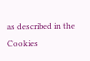as described in the Cookies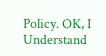Policy. OK, I Understand